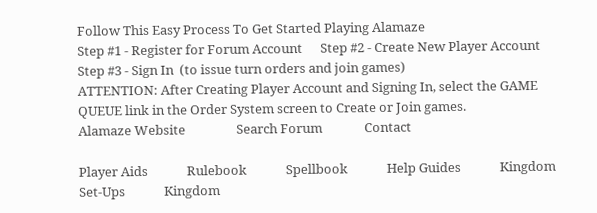Follow This Easy Process To Get Started Playing Alamaze
Step #1 - Register for Forum Account      Step #2 - Create New Player Account      Step #3 - Sign In  (to issue turn orders and join games)
ATTENTION: After Creating Player Account and Signing In, select the GAME QUEUE link in the Order System screen to Create or Join games.
Alamaze Website                 Search Forum              Contact

Player Aids             Rulebook             Spellbook             Help Guides             Kingdom Set-Ups             Kingdom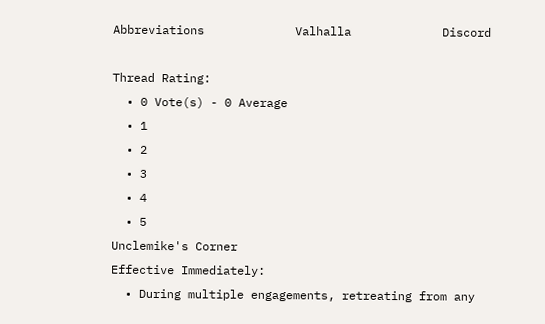Abbreviations             Valhalla             Discord

Thread Rating:
  • 0 Vote(s) - 0 Average
  • 1
  • 2
  • 3
  • 4
  • 5
Unclemike's Corner
Effective Immediately:
  • During multiple engagements, retreating from any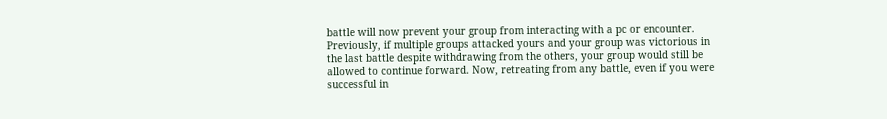battle will now prevent your group from interacting with a pc or encounter. Previously, if multiple groups attacked yours and your group was victorious in the last battle despite withdrawing from the others, your group would still be allowed to continue forward. Now, retreating from any battle, even if you were successful in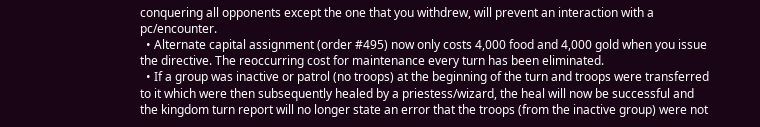conquering all opponents except the one that you withdrew, will prevent an interaction with a pc/encounter.
  • Alternate capital assignment (order #495) now only costs 4,000 food and 4,000 gold when you issue the directive. The reoccurring cost for maintenance every turn has been eliminated.
  • If a group was inactive or patrol (no troops) at the beginning of the turn and troops were transferred to it which were then subsequently healed by a priestess/wizard, the heal will now be successful and the kingdom turn report will no longer state an error that the troops (from the inactive group) were not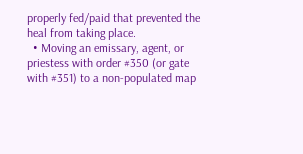properly fed/paid that prevented the heal from taking place.
  • Moving an emissary, agent, or priestess with order #350 (or gate with #351) to a non-populated map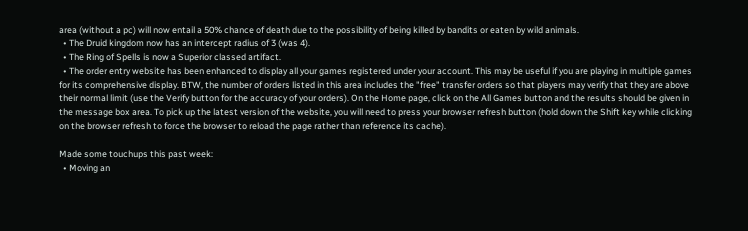area (without a pc) will now entail a 50% chance of death due to the possibility of being killed by bandits or eaten by wild animals.
  • The Druid kingdom now has an intercept radius of 3 (was 4).
  • The Ring of Spells is now a Superior classed artifact.
  • The order entry website has been enhanced to display all your games registered under your account. This may be useful if you are playing in multiple games for its comprehensive display. BTW, the number of orders listed in this area includes the "free" transfer orders so that players may verify that they are above their normal limit (use the Verify button for the accuracy of your orders). On the Home page, click on the All Games button and the results should be given in the message box area. To pick up the latest version of the website, you will need to press your browser refresh button (hold down the Shift key while clicking on the browser refresh to force the browser to reload the page rather than reference its cache).

Made some touchups this past week:
  • Moving an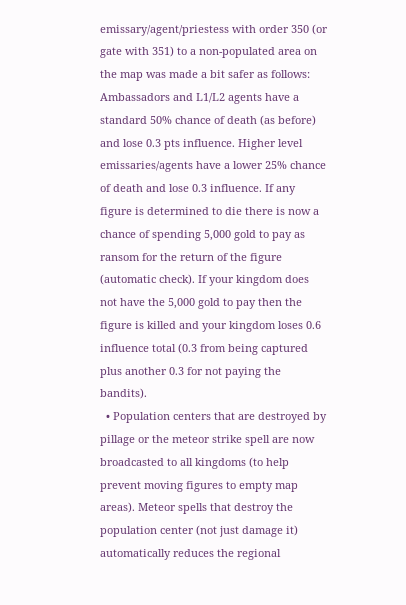emissary/agent/priestess with order 350 (or gate with 351) to a non-populated area on the map was made a bit safer as follows: Ambassadors and L1/L2 agents have a standard 50% chance of death (as before) and lose 0.3 pts influence. Higher level emissaries/agents have a lower 25% chance of death and lose 0.3 influence. If any figure is determined to die there is now a chance of spending 5,000 gold to pay as ransom for the return of the figure (automatic check). If your kingdom does not have the 5,000 gold to pay then the figure is killed and your kingdom loses 0.6 influence total (0.3 from being captured plus another 0.3 for not paying the bandits).
  • Population centers that are destroyed by pillage or the meteor strike spell are now broadcasted to all kingdoms (to help prevent moving figures to empty map areas). Meteor spells that destroy the population center (not just damage it) automatically reduces the regional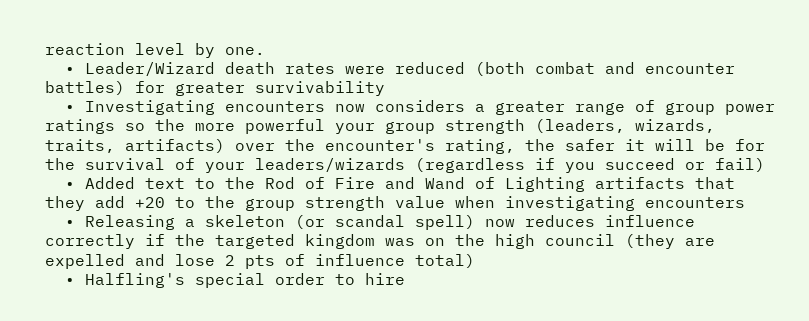reaction level by one.
  • Leader/Wizard death rates were reduced (both combat and encounter battles) for greater survivability
  • Investigating encounters now considers a greater range of group power ratings so the more powerful your group strength (leaders, wizards, traits, artifacts) over the encounter's rating, the safer it will be for the survival of your leaders/wizards (regardless if you succeed or fail)
  • Added text to the Rod of Fire and Wand of Lighting artifacts that they add +20 to the group strength value when investigating encounters
  • Releasing a skeleton (or scandal spell) now reduces influence correctly if the targeted kingdom was on the high council (they are expelled and lose 2 pts of influence total)
  • Halfling's special order to hire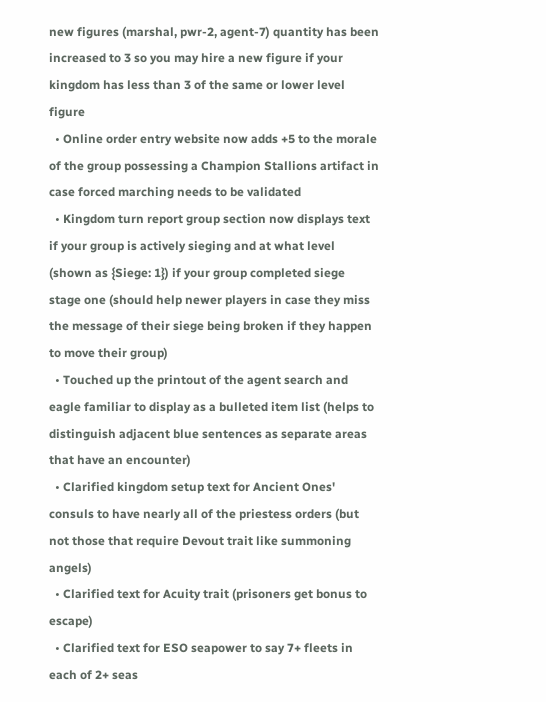new figures (marshal, pwr-2, agent-7) quantity has been increased to 3 so you may hire a new figure if your kingdom has less than 3 of the same or lower level figure
  • Online order entry website now adds +5 to the morale of the group possessing a Champion Stallions artifact in case forced marching needs to be validated
  • Kingdom turn report group section now displays text if your group is actively sieging and at what level (shown as {Siege: 1}) if your group completed siege stage one (should help newer players in case they miss the message of their siege being broken if they happen to move their group)
  • Touched up the printout of the agent search and eagle familiar to display as a bulleted item list (helps to distinguish adjacent blue sentences as separate areas that have an encounter)
  • Clarified kingdom setup text for Ancient Ones' consuls to have nearly all of the priestess orders (but not those that require Devout trait like summoning angels)
  • Clarified text for Acuity trait (prisoners get bonus to escape)
  • Clarified text for ESO seapower to say 7+ fleets in each of 2+ seas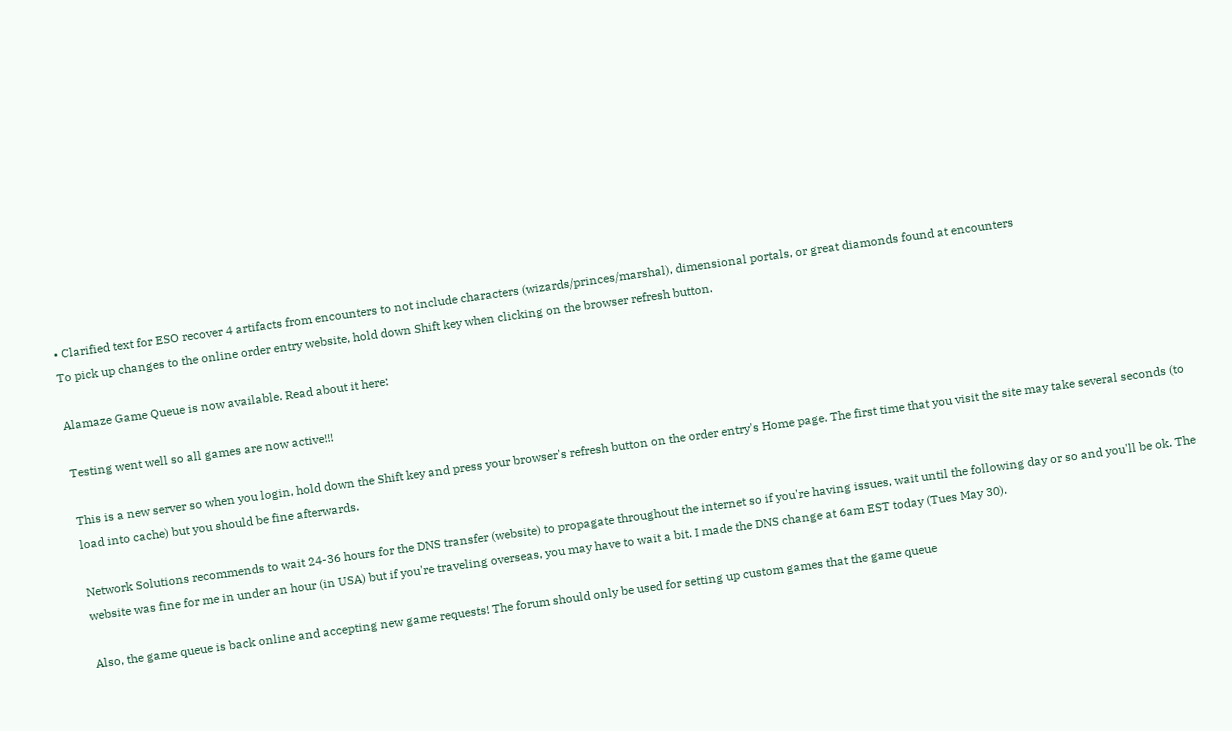• Clarified text for ESO recover 4 artifacts from encounters to not include characters (wizards/princes/marshal), dimensional portals, or great diamonds found at encounters
To pick up changes to the online order entry website, hold down Shift key when clicking on the browser refresh button.

Alamaze Game Queue is now available. Read about it here:

Testing went well so all games are now active!!!

This is a new server so when you login, hold down the Shift key and press your browser's refresh button on the order entry's Home page. The first time that you visit the site may take several seconds (to load into cache) but you should be fine afterwards.

Network Solutions recommends to wait 24-36 hours for the DNS transfer (website) to propagate throughout the internet so if you're having issues, wait until the following day or so and you'll be ok. The website was fine for me in under an hour (in USA) but if you're traveling overseas, you may have to wait a bit. I made the DNS change at 6am EST today (Tues May 30).

Also, the game queue is back online and accepting new game requests! The forum should only be used for setting up custom games that the game queue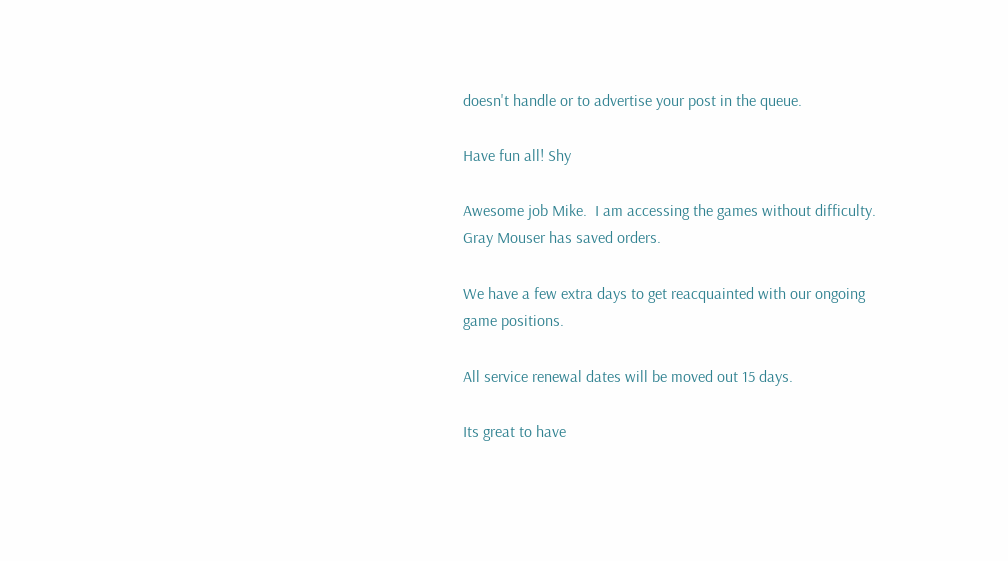doesn't handle or to advertise your post in the queue.

Have fun all! Shy

Awesome job Mike.  I am accessing the games without difficulty.  Gray Mouser has saved orders.

We have a few extra days to get reacquainted with our ongoing game positions.

All service renewal dates will be moved out 15 days.

Its great to have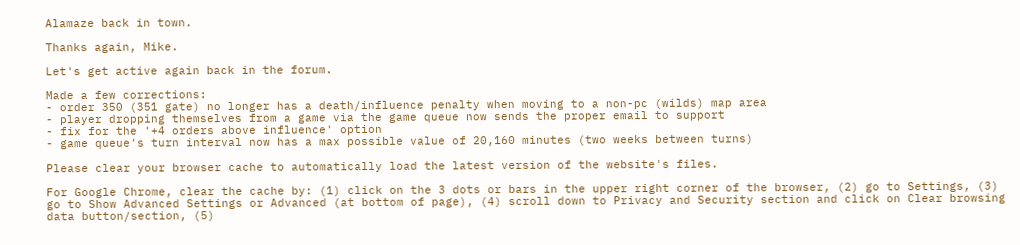Alamaze back in town.

Thanks again, Mike.

Let's get active again back in the forum.

Made a few corrections:
- order 350 (351 gate) no longer has a death/influence penalty when moving to a non-pc (wilds) map area
- player dropping themselves from a game via the game queue now sends the proper email to support
- fix for the '+4 orders above influence' option
- game queue's turn interval now has a max possible value of 20,160 minutes (two weeks between turns)

Please clear your browser cache to automatically load the latest version of the website's files.

For Google Chrome, clear the cache by: (1) click on the 3 dots or bars in the upper right corner of the browser, (2) go to Settings, (3) go to Show Advanced Settings or Advanced (at bottom of page), (4) scroll down to Privacy and Security section and click on Clear browsing data button/section, (5)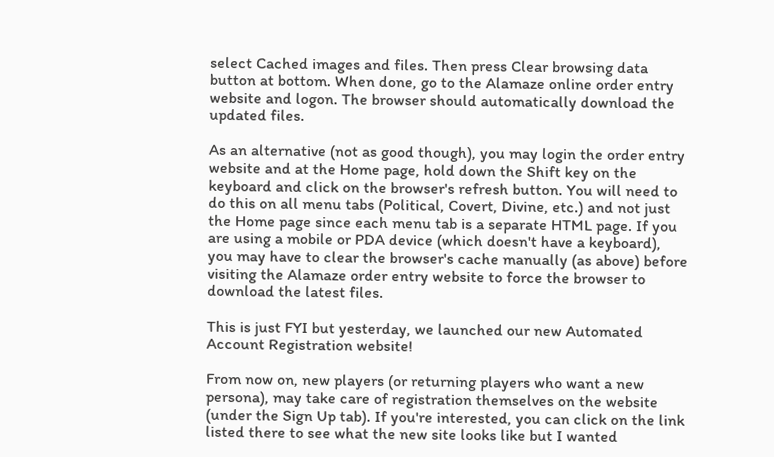select Cached images and files. Then press Clear browsing data button at bottom. When done, go to the Alamaze online order entry website and logon. The browser should automatically download the updated files.

As an alternative (not as good though), you may login the order entry website and at the Home page, hold down the Shift key on the keyboard and click on the browser's refresh button. You will need to do this on all menu tabs (Political, Covert, Divine, etc.) and not just the Home page since each menu tab is a separate HTML page. If you are using a mobile or PDA device (which doesn't have a keyboard), you may have to clear the browser's cache manually (as above) before visiting the Alamaze order entry website to force the browser to download the latest files.

This is just FYI but yesterday, we launched our new Automated Account Registration website!

From now on, new players (or returning players who want a new persona), may take care of registration themselves on the website (under the Sign Up tab). If you're interested, you can click on the link listed there to see what the new site looks like but I wanted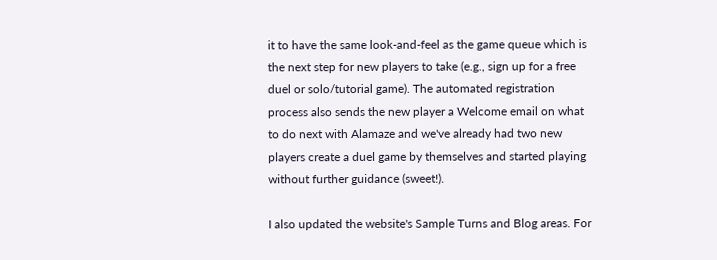it to have the same look-and-feel as the game queue which is the next step for new players to take (e.g., sign up for a free duel or solo/tutorial game). The automated registration process also sends the new player a Welcome email on what to do next with Alamaze and we've already had two new players create a duel game by themselves and started playing without further guidance (sweet!).

I also updated the website's Sample Turns and Blog areas. For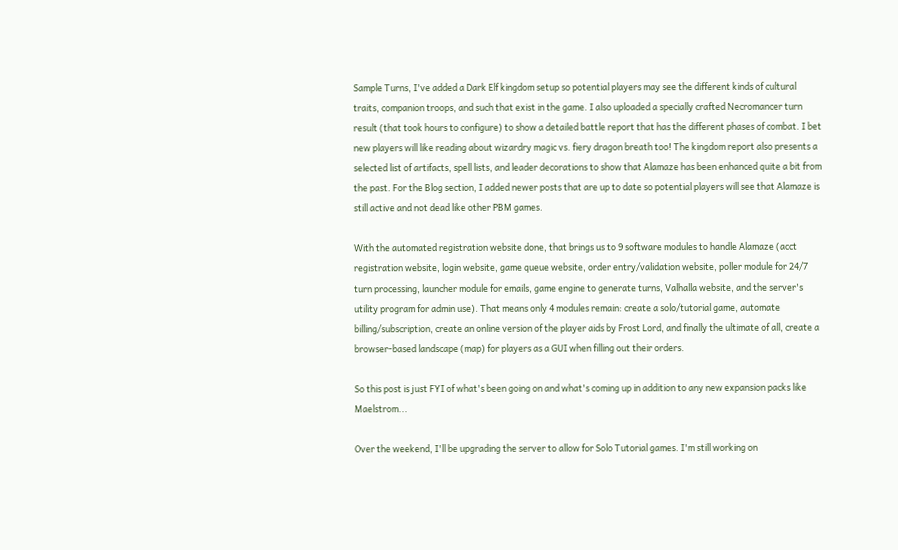Sample Turns, I've added a Dark Elf kingdom setup so potential players may see the different kinds of cultural traits, companion troops, and such that exist in the game. I also uploaded a specially crafted Necromancer turn result (that took hours to configure) to show a detailed battle report that has the different phases of combat. I bet new players will like reading about wizardry magic vs. fiery dragon breath too! The kingdom report also presents a selected list of artifacts, spell lists, and leader decorations to show that Alamaze has been enhanced quite a bit from the past. For the Blog section, I added newer posts that are up to date so potential players will see that Alamaze is still active and not dead like other PBM games.

With the automated registration website done, that brings us to 9 software modules to handle Alamaze (acct registration website, login website, game queue website, order entry/validation website, poller module for 24/7 turn processing, launcher module for emails, game engine to generate turns, Valhalla website, and the server's utility program for admin use). That means only 4 modules remain: create a solo/tutorial game, automate billing/subscription, create an online version of the player aids by Frost Lord, and finally the ultimate of all, create a browser-based landscape (map) for players as a GUI when filling out their orders.

So this post is just FYI of what's been going on and what's coming up in addition to any new expansion packs like Maelstrom...

Over the weekend, I'll be upgrading the server to allow for Solo Tutorial games. I'm still working on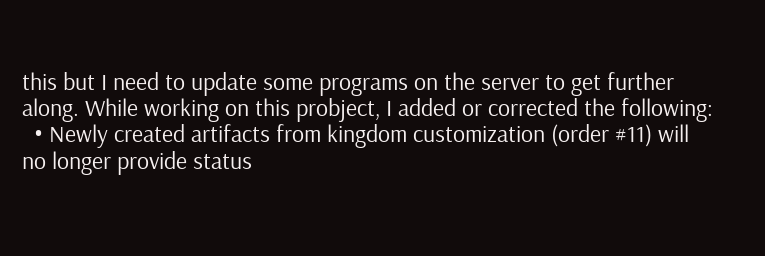this but I need to update some programs on the server to get further along. While working on this probject, I added or corrected the following:
  • Newly created artifacts from kingdom customization (order #11) will no longer provide status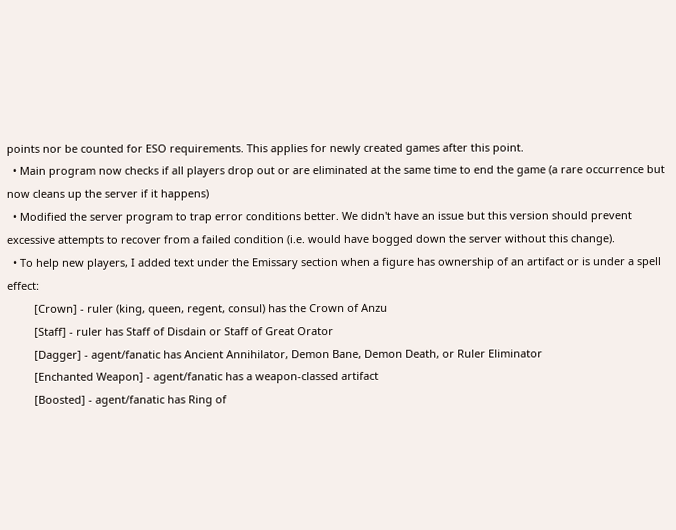points nor be counted for ESO requirements. This applies for newly created games after this point.
  • Main program now checks if all players drop out or are eliminated at the same time to end the game (a rare occurrence but now cleans up the server if it happens)
  • Modified the server program to trap error conditions better. We didn't have an issue but this version should prevent excessive attempts to recover from a failed condition (i.e. would have bogged down the server without this change).
  • To help new players, I added text under the Emissary section when a figure has ownership of an artifact or is under a spell effect:
         [Crown] - ruler (king, queen, regent, consul) has the Crown of Anzu
         [Staff] - ruler has Staff of Disdain or Staff of Great Orator
         [Dagger] - agent/fanatic has Ancient Annihilator, Demon Bane, Demon Death, or Ruler Eliminator
         [Enchanted Weapon] - agent/fanatic has a weapon-classed artifact
         [Boosted] - agent/fanatic has Ring of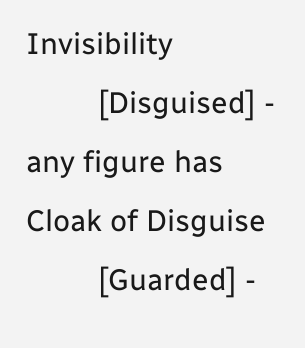Invisibility
         [Disguised] - any figure has Cloak of Disguise
         [Guarded] -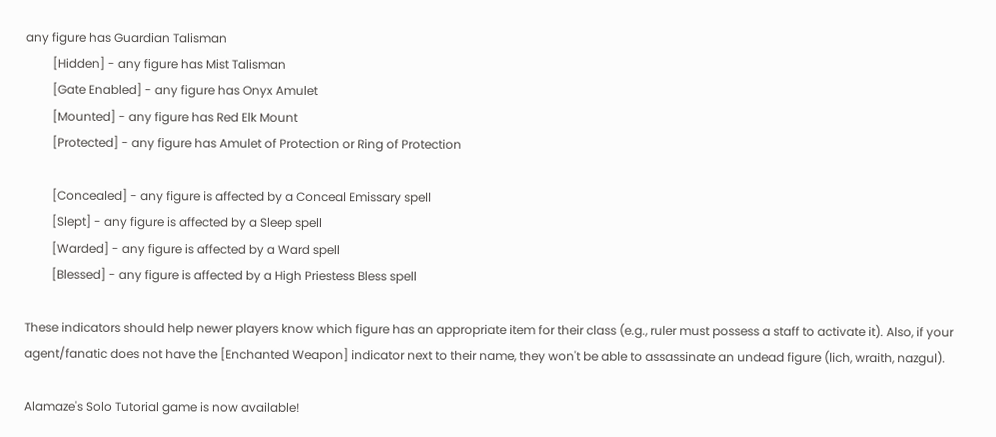any figure has Guardian Talisman
         [Hidden] - any figure has Mist Talisman
         [Gate Enabled] - any figure has Onyx Amulet
         [Mounted] - any figure has Red Elk Mount
         [Protected] - any figure has Amulet of Protection or Ring of Protection

         [Concealed] - any figure is affected by a Conceal Emissary spell
         [Slept] - any figure is affected by a Sleep spell
         [Warded] - any figure is affected by a Ward spell
         [Blessed] - any figure is affected by a High Priestess Bless spell

These indicators should help newer players know which figure has an appropriate item for their class (e.g., ruler must possess a staff to activate it). Also, if your agent/fanatic does not have the [Enchanted Weapon] indicator next to their name, they won't be able to assassinate an undead figure (lich, wraith, nazgul).

Alamaze's Solo Tutorial game is now available!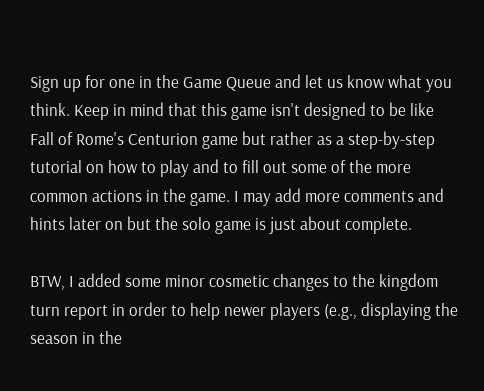Sign up for one in the Game Queue and let us know what you think. Keep in mind that this game isn't designed to be like Fall of Rome's Centurion game but rather as a step-by-step tutorial on how to play and to fill out some of the more common actions in the game. I may add more comments and hints later on but the solo game is just about complete.

BTW, I added some minor cosmetic changes to the kingdom turn report in order to help newer players (e.g., displaying the season in the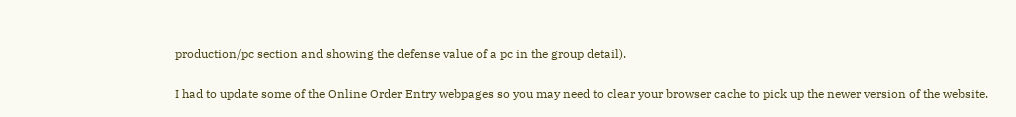production/pc section and showing the defense value of a pc in the group detail).

I had to update some of the Online Order Entry webpages so you may need to clear your browser cache to pick up the newer version of the website.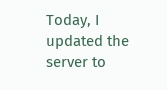Today, I updated the server to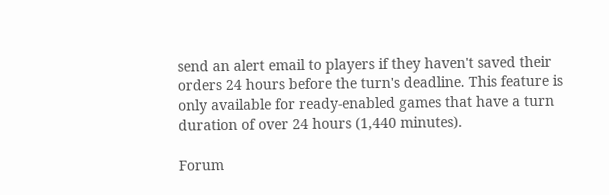send an alert email to players if they haven't saved their orders 24 hours before the turn's deadline. This feature is only available for ready-enabled games that have a turn duration of over 24 hours (1,440 minutes).

Forum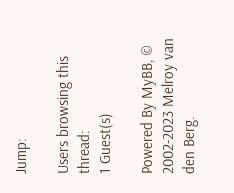Jump:

Users browsing this thread:
1 Guest(s)

Powered By MyBB, © 2002-2023 Melroy van den Berg.